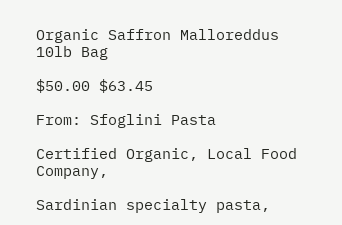Organic Saffron Malloreddus 10lb Bag

$50.00 $63.45

From: Sfoglini Pasta

Certified Organic, Local Food Company,

Sardinian specialty pasta,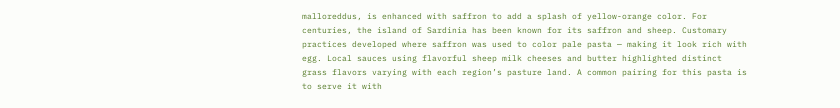malloreddus, is enhanced with saffron to add a splash of yellow-orange color. For centuries, the island of Sardinia has been known for its saffron and sheep. Customary practices developed where saffron was used to color pale pasta — making it look rich with egg. Local sauces using flavorful sheep milk cheeses and butter highlighted distinct grass flavors varying with each region’s pasture land. A common pairing for this pasta is to serve it with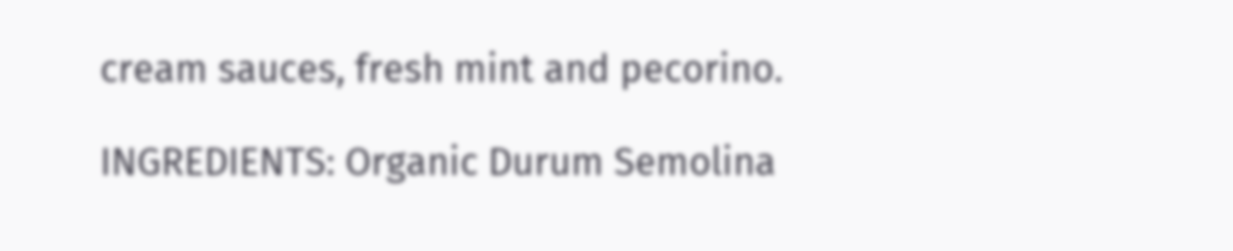cream sauces, fresh mint and pecorino.

INGREDIENTS: Organic Durum Semolina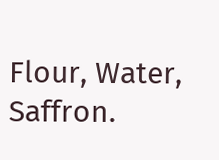Flour, Water, Saffron.